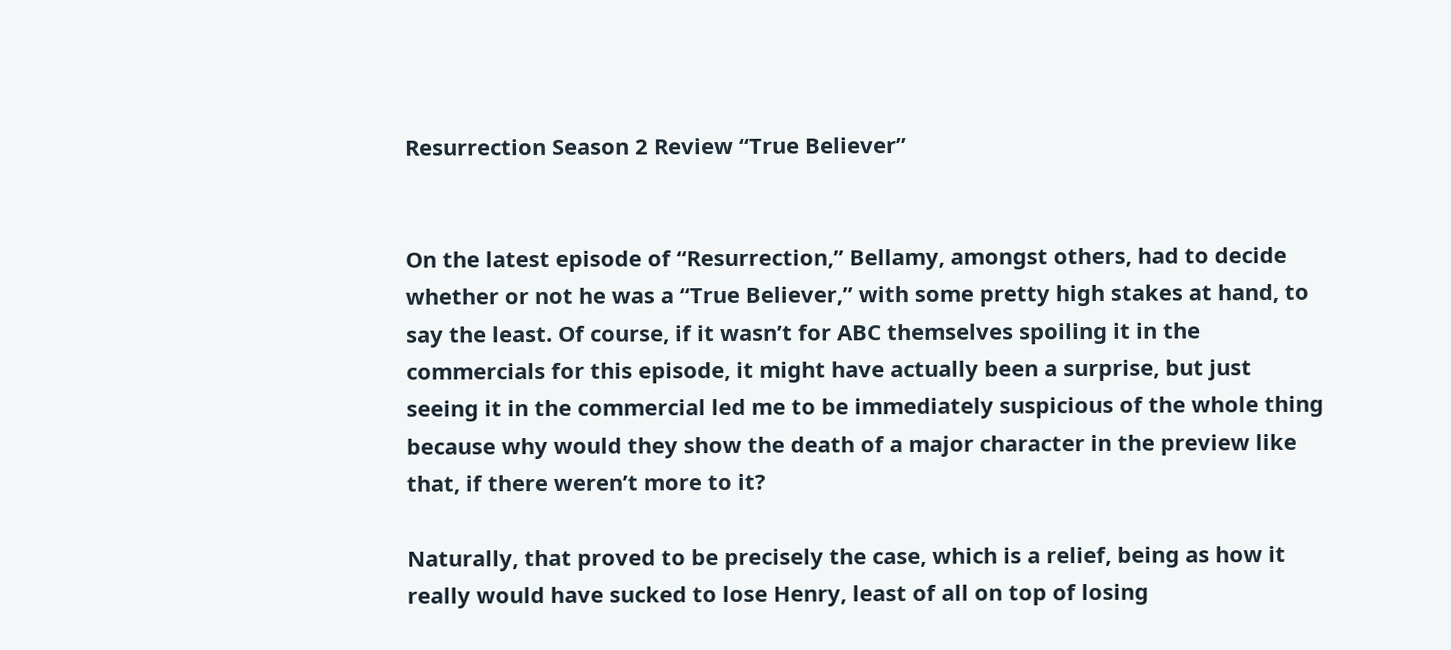Resurrection Season 2 Review “True Believer”


On the latest episode of “Resurrection,” Bellamy, amongst others, had to decide whether or not he was a “True Believer,” with some pretty high stakes at hand, to say the least. Of course, if it wasn’t for ABC themselves spoiling it in the commercials for this episode, it might have actually been a surprise, but just seeing it in the commercial led me to be immediately suspicious of the whole thing because why would they show the death of a major character in the preview like that, if there weren’t more to it?

Naturally, that proved to be precisely the case, which is a relief, being as how it really would have sucked to lose Henry, least of all on top of losing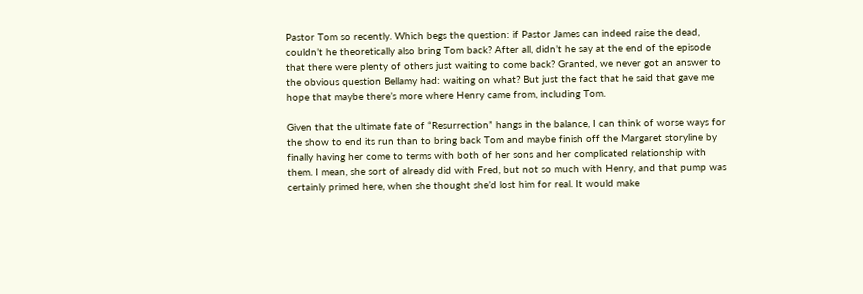Pastor Tom so recently. Which begs the question: if Pastor James can indeed raise the dead, couldn’t he theoretically also bring Tom back? After all, didn’t he say at the end of the episode that there were plenty of others just waiting to come back? Granted, we never got an answer to the obvious question Bellamy had: waiting on what? But just the fact that he said that gave me hope that maybe there’s more where Henry came from, including Tom.

Given that the ultimate fate of “Resurrection” hangs in the balance, I can think of worse ways for the show to end its run than to bring back Tom and maybe finish off the Margaret storyline by finally having her come to terms with both of her sons and her complicated relationship with them. I mean, she sort of already did with Fred, but not so much with Henry, and that pump was certainly primed here, when she thought she’d lost him for real. It would make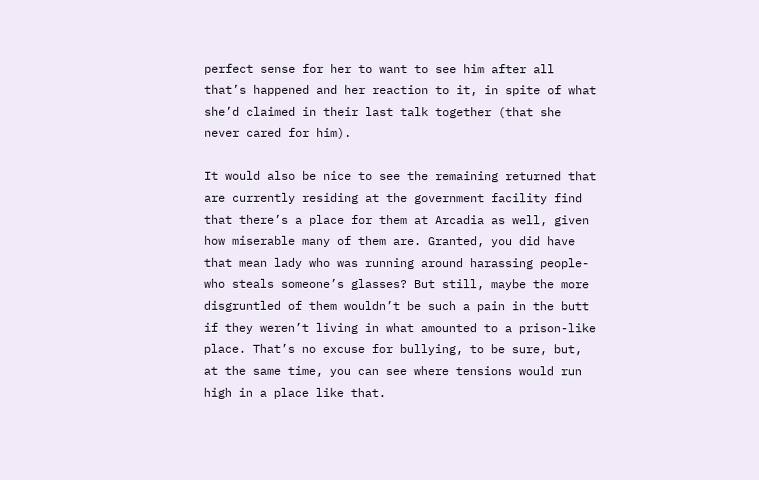perfect sense for her to want to see him after all that’s happened and her reaction to it, in spite of what she’d claimed in their last talk together (that she never cared for him).

It would also be nice to see the remaining returned that are currently residing at the government facility find that there’s a place for them at Arcadia as well, given how miserable many of them are. Granted, you did have that mean lady who was running around harassing people- who steals someone’s glasses? But still, maybe the more disgruntled of them wouldn’t be such a pain in the butt if they weren’t living in what amounted to a prison-like place. That’s no excuse for bullying, to be sure, but, at the same time, you can see where tensions would run high in a place like that.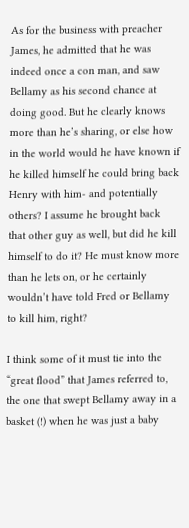As for the business with preacher James, he admitted that he was indeed once a con man, and saw Bellamy as his second chance at doing good. But he clearly knows more than he’s sharing, or else how in the world would he have known if he killed himself he could bring back Henry with him- and potentially others? I assume he brought back that other guy as well, but did he kill himself to do it? He must know more than he lets on, or he certainly wouldn’t have told Fred or Bellamy to kill him, right?

I think some of it must tie into the “great flood” that James referred to, the one that swept Bellamy away in a basket (!) when he was just a baby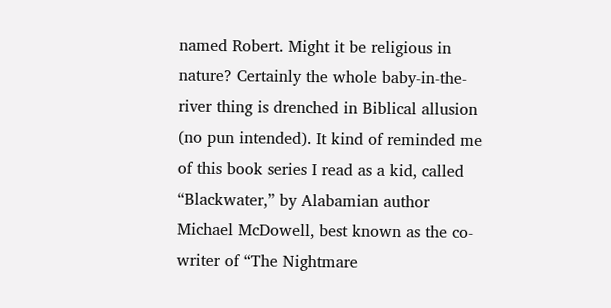named Robert. Might it be religious in nature? Certainly the whole baby-in-the-river thing is drenched in Biblical allusion (no pun intended). It kind of reminded me of this book series I read as a kid, called “Blackwater,” by Alabamian author Michael McDowell, best known as the co-writer of “The Nightmare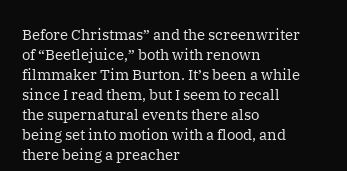Before Christmas” and the screenwriter of “Beetlejuice,” both with renown filmmaker Tim Burton. It’s been a while since I read them, but I seem to recall the supernatural events there also being set into motion with a flood, and there being a preacher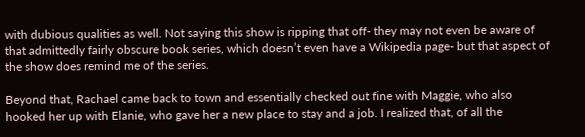with dubious qualities as well. Not saying this show is ripping that off- they may not even be aware of that admittedly fairly obscure book series, which doesn’t even have a Wikipedia page- but that aspect of the show does remind me of the series.

Beyond that, Rachael came back to town and essentially checked out fine with Maggie, who also hooked her up with Elanie, who gave her a new place to stay and a job. I realized that, of all the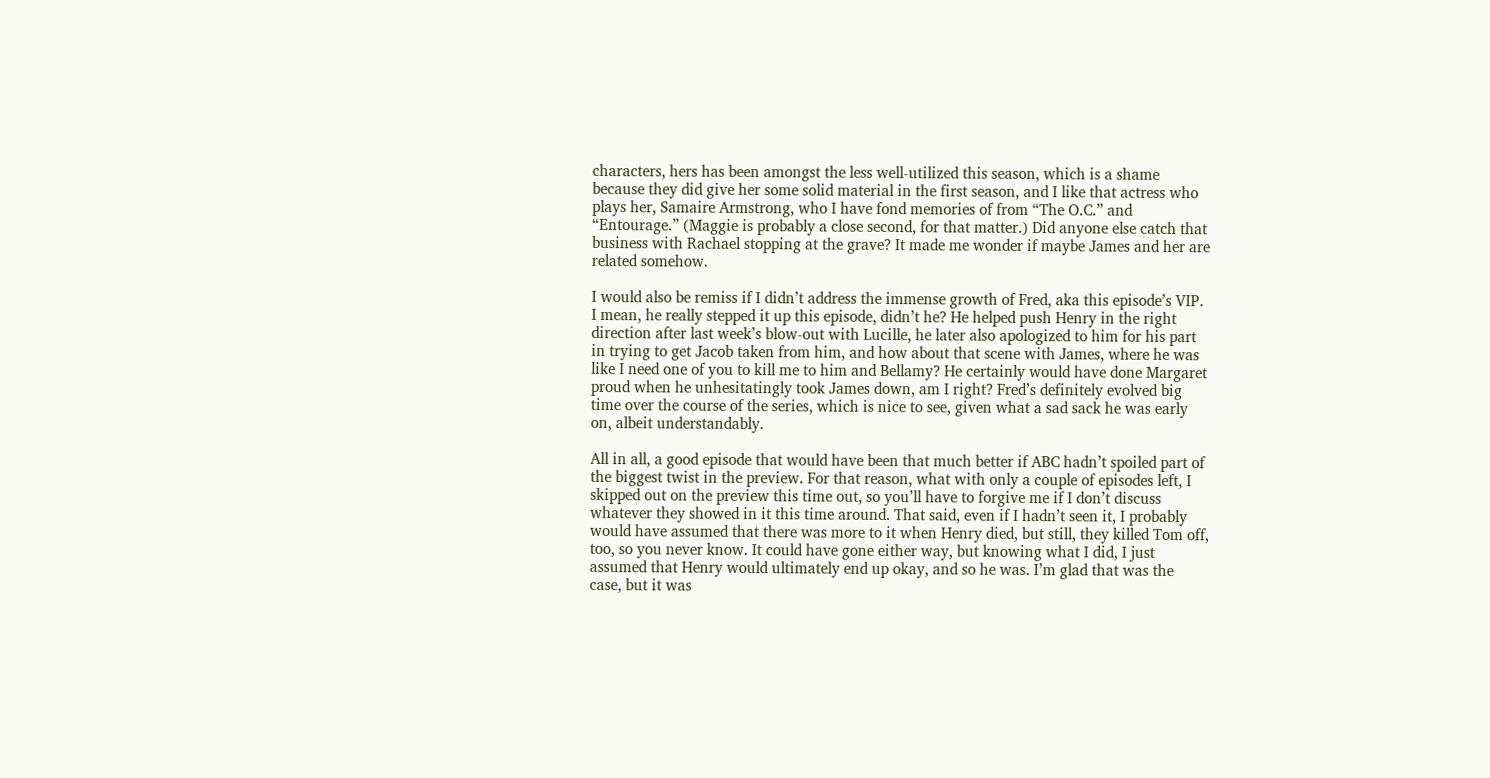characters, hers has been amongst the less well-utilized this season, which is a shame because they did give her some solid material in the first season, and I like that actress who plays her, Samaire Armstrong, who I have fond memories of from “The O.C.” and “Entourage.” (Maggie is probably a close second, for that matter.) Did anyone else catch that business with Rachael stopping at the grave? It made me wonder if maybe James and her are related somehow.

I would also be remiss if I didn’t address the immense growth of Fred, aka this episode’s VIP. I mean, he really stepped it up this episode, didn’t he? He helped push Henry in the right direction after last week’s blow-out with Lucille, he later also apologized to him for his part in trying to get Jacob taken from him, and how about that scene with James, where he was like I need one of you to kill me to him and Bellamy? He certainly would have done Margaret proud when he unhesitatingly took James down, am I right? Fred’s definitely evolved big time over the course of the series, which is nice to see, given what a sad sack he was early on, albeit understandably.

All in all, a good episode that would have been that much better if ABC hadn’t spoiled part of the biggest twist in the preview. For that reason, what with only a couple of episodes left, I skipped out on the preview this time out, so you’ll have to forgive me if I don’t discuss whatever they showed in it this time around. That said, even if I hadn’t seen it, I probably would have assumed that there was more to it when Henry died, but still, they killed Tom off, too, so you never know. It could have gone either way, but knowing what I did, I just assumed that Henry would ultimately end up okay, and so he was. I’m glad that was the case, but it was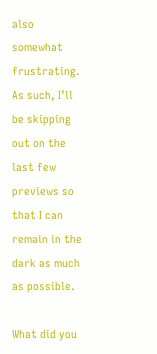also somewhat frustrating. As such, I’ll be skipping out on the last few previews so that I can remain in the dark as much as possible.

What did you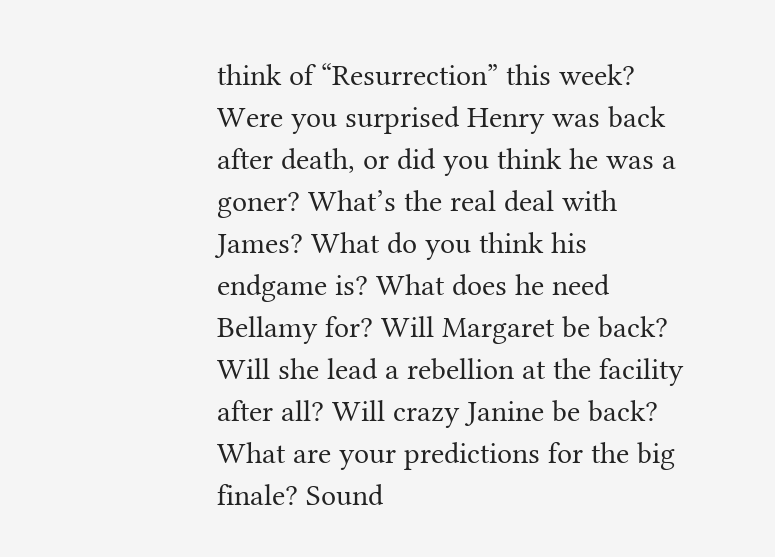think of “Resurrection” this week? Were you surprised Henry was back after death, or did you think he was a goner? What’s the real deal with James? What do you think his endgame is? What does he need Bellamy for? Will Margaret be back? Will she lead a rebellion at the facility after all? Will crazy Janine be back? What are your predictions for the big finale? Sound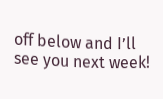off below and I’ll see you next week!